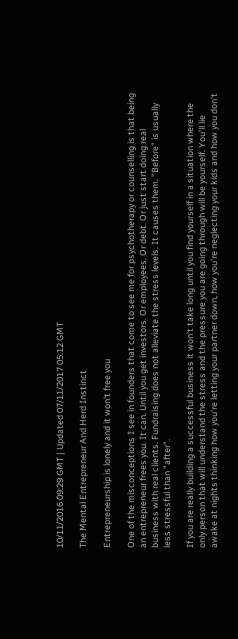10/11/2016 09:29 GMT | Updated 07/11/2017 05:12 GMT

The Mental Entrepreneur And Herd Instinct

Entrepreneurship is lonely and it won't free you

One of the misconceptions I see in founders that come to see me for psychotherapy or counselling is that being an entrepreneur frees you. It can. Until you get investors. Or employees. Or debt. Or just start doing real business with real clients. Fundraising does not alleviate the stress levels. It causes them. "Before" is usually less stressful than "after".

If you are really building a successful business it won't take long until you find yourself in a situation where the only person that will understand the stress and the pressure you are going through will be yourself. You'll lie awake at nights thinking how you're letting your partner down, how you're neglecting your kids and how you don't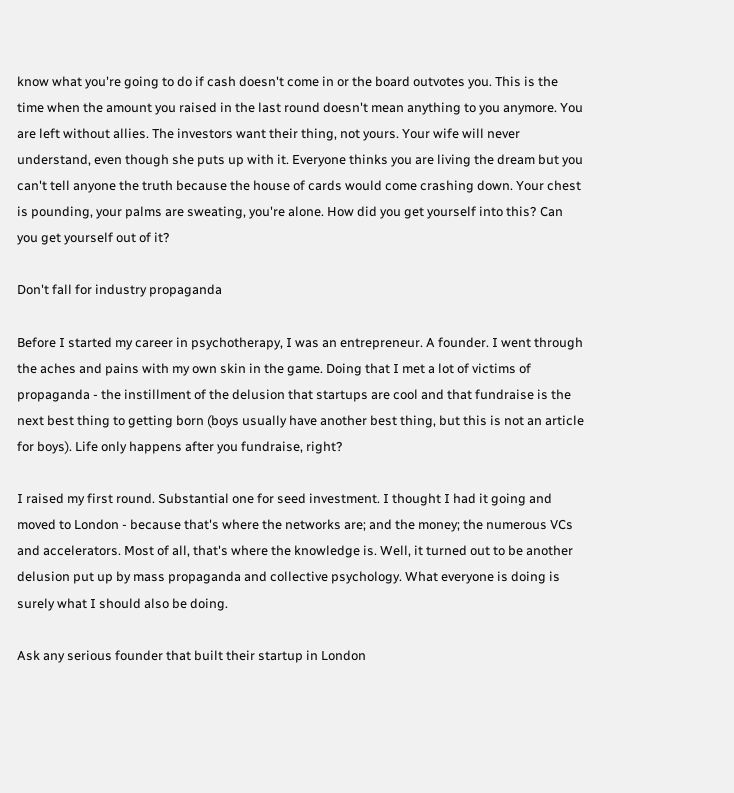know what you're going to do if cash doesn't come in or the board outvotes you. This is the time when the amount you raised in the last round doesn't mean anything to you anymore. You are left without allies. The investors want their thing, not yours. Your wife will never understand, even though she puts up with it. Everyone thinks you are living the dream but you can't tell anyone the truth because the house of cards would come crashing down. Your chest is pounding, your palms are sweating, you're alone. How did you get yourself into this? Can you get yourself out of it?

Don't fall for industry propaganda

Before I started my career in psychotherapy, I was an entrepreneur. A founder. I went through the aches and pains with my own skin in the game. Doing that I met a lot of victims of propaganda - the instillment of the delusion that startups are cool and that fundraise is the next best thing to getting born (boys usually have another best thing, but this is not an article for boys). Life only happens after you fundraise, right?

I raised my first round. Substantial one for seed investment. I thought I had it going and moved to London - because that's where the networks are; and the money; the numerous VCs and accelerators. Most of all, that's where the knowledge is. Well, it turned out to be another delusion put up by mass propaganda and collective psychology. What everyone is doing is surely what I should also be doing.

Ask any serious founder that built their startup in London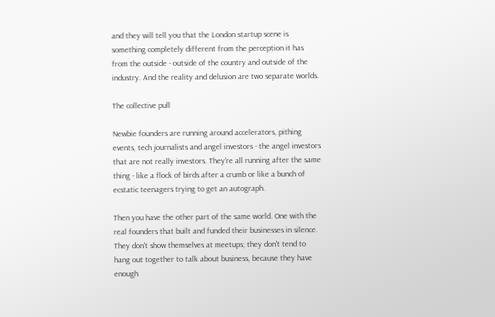and they will tell you that the London startup scene is something completely different from the perception it has from the outside - outside of the country and outside of the industry. And the reality and delusion are two separate worlds.

The collective pull

Newbie founders are running around accelerators, pithing events, tech journalists and angel investors - the angel investors that are not really investors. They're all running after the same thing - like a flock of birds after a crumb or like a bunch of ecstatic teenagers trying to get an autograph.

Then you have the other part of the same world. One with the real founders that built and funded their businesses in silence. They don't show themselves at meetups; they don't tend to hang out together to talk about business, because they have enough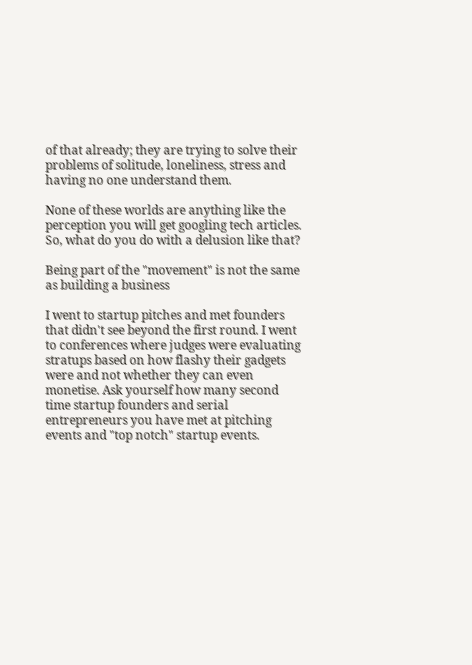of that already; they are trying to solve their problems of solitude, loneliness, stress and having no one understand them.

None of these worlds are anything like the perception you will get googling tech articles. So, what do you do with a delusion like that?

Being part of the "movement" is not the same as building a business

I went to startup pitches and met founders that didn't see beyond the first round. I went to conferences where judges were evaluating stratups based on how flashy their gadgets were and not whether they can even monetise. Ask yourself how many second time startup founders and serial entrepreneurs you have met at pitching events and "top notch" startup events.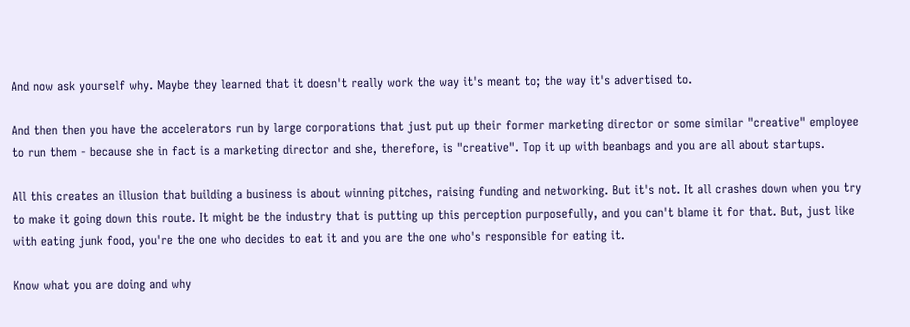And now ask yourself why. Maybe they learned that it doesn't really work the way it's meant to; the way it's advertised to.

And then then you have the accelerators run by large corporations that just put up their former marketing director or some similar "creative" employee to run them - because she in fact is a marketing director and she, therefore, is "creative". Top it up with beanbags and you are all about startups.

All this creates an illusion that building a business is about winning pitches, raising funding and networking. But it's not. It all crashes down when you try to make it going down this route. It might be the industry that is putting up this perception purposefully, and you can't blame it for that. But, just like with eating junk food, you're the one who decides to eat it and you are the one who's responsible for eating it.

Know what you are doing and why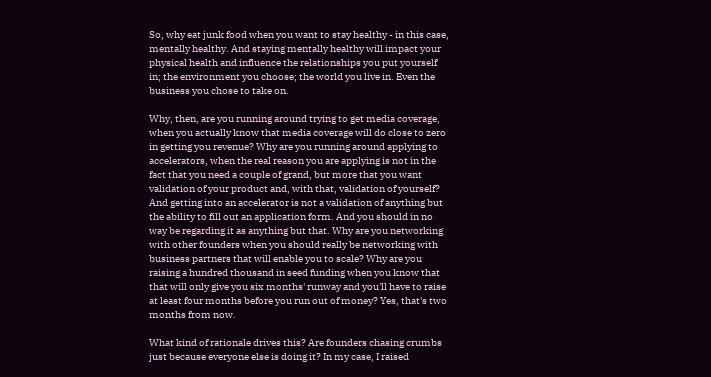So, why eat junk food when you want to stay healthy - in this case, mentally healthy. And staying mentally healthy will impact your physical health and influence the relationships you put yourself in; the environment you choose; the world you live in. Even the business you chose to take on.

Why, then, are you running around trying to get media coverage, when you actually know that media coverage will do close to zero in getting you revenue? Why are you running around applying to accelerators, when the real reason you are applying is not in the fact that you need a couple of grand, but more that you want validation of your product and, with that, validation of yourself? And getting into an accelerator is not a validation of anything but the ability to fill out an application form. And you should in no way be regarding it as anything but that. Why are you networking with other founders when you should really be networking with business partners that will enable you to scale? Why are you raising a hundred thousand in seed funding when you know that that will only give you six months' runway and you'll have to raise at least four months before you run out of money? Yes, that's two months from now.

What kind of rationale drives this? Are founders chasing crumbs just because everyone else is doing it? In my case, I raised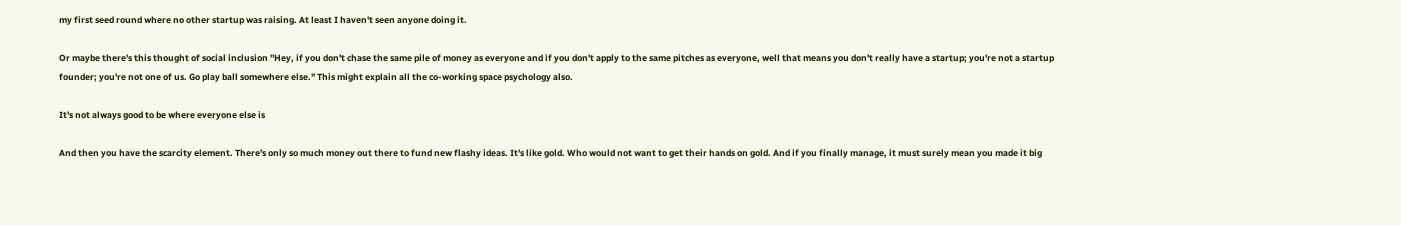my first seed round where no other startup was raising. At least I haven't seen anyone doing it.

Or maybe there's this thought of social inclusion "Hey, if you don't chase the same pile of money as everyone and if you don't apply to the same pitches as everyone, well that means you don't really have a startup; you're not a startup founder; you're not one of us. Go play ball somewhere else." This might explain all the co-working space psychology also.

It's not always good to be where everyone else is

And then you have the scarcity element. There's only so much money out there to fund new flashy ideas. It's like gold. Who would not want to get their hands on gold. And if you finally manage, it must surely mean you made it big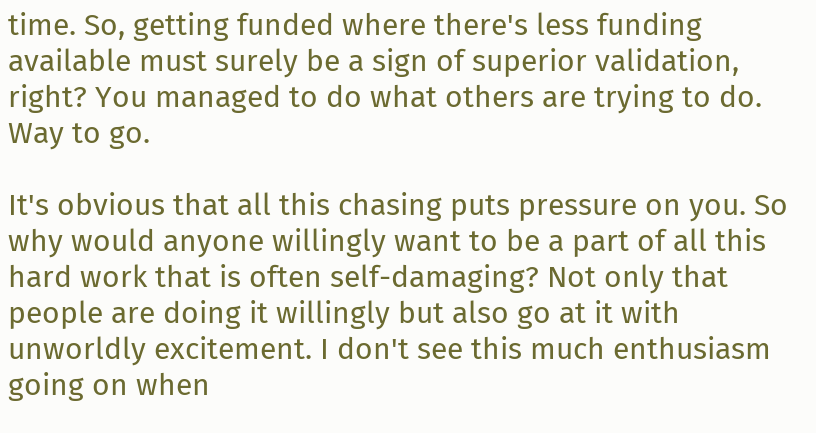time. So, getting funded where there's less funding available must surely be a sign of superior validation, right? You managed to do what others are trying to do. Way to go.

It's obvious that all this chasing puts pressure on you. So why would anyone willingly want to be a part of all this hard work that is often self-damaging? Not only that people are doing it willingly but also go at it with unworldly excitement. I don't see this much enthusiasm going on when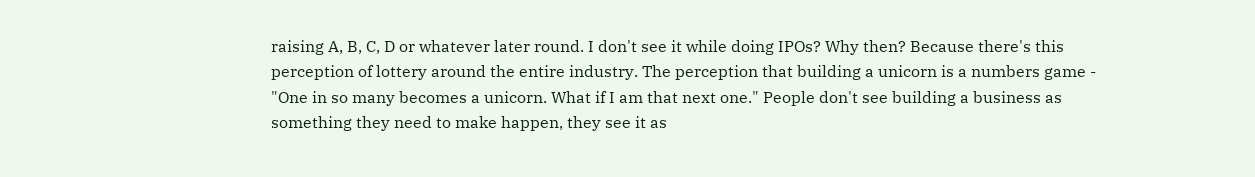raising A, B, C, D or whatever later round. I don't see it while doing IPOs? Why then? Because there's this perception of lottery around the entire industry. The perception that building a unicorn is a numbers game - "One in so many becomes a unicorn. What if I am that next one." People don't see building a business as something they need to make happen, they see it as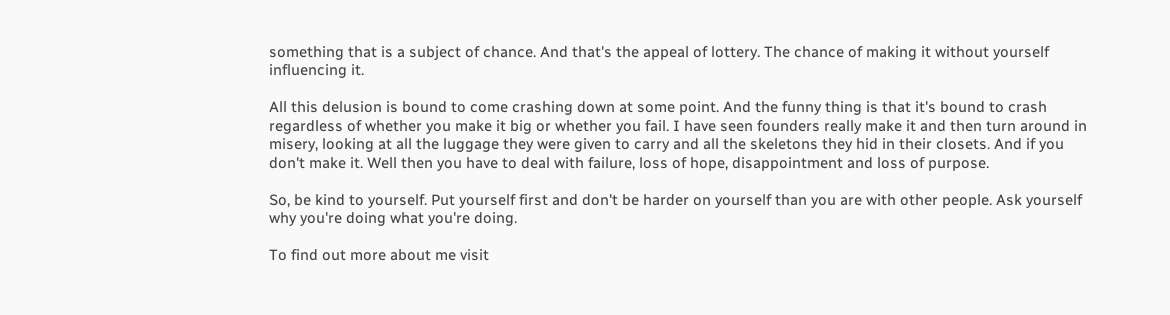something that is a subject of chance. And that's the appeal of lottery. The chance of making it without yourself influencing it.

All this delusion is bound to come crashing down at some point. And the funny thing is that it's bound to crash regardless of whether you make it big or whether you fail. I have seen founders really make it and then turn around in misery, looking at all the luggage they were given to carry and all the skeletons they hid in their closets. And if you don't make it. Well then you have to deal with failure, loss of hope, disappointment and loss of purpose.

So, be kind to yourself. Put yourself first and don't be harder on yourself than you are with other people. Ask yourself why you're doing what you're doing.

To find out more about me visit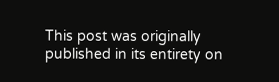This post was originally published in its entirety on